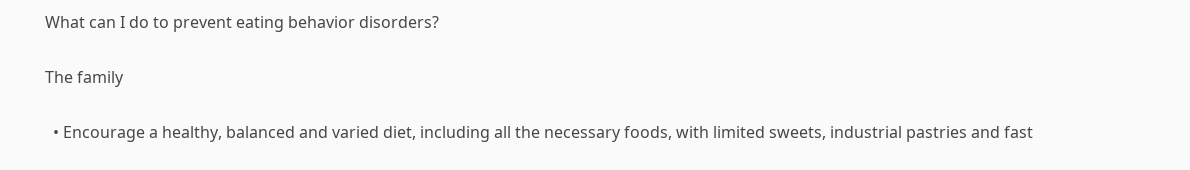What can I do to prevent eating behavior disorders?

The family

  • Encourage a healthy, balanced and varied diet, including all the necessary foods, with limited sweets, industrial pastries and fast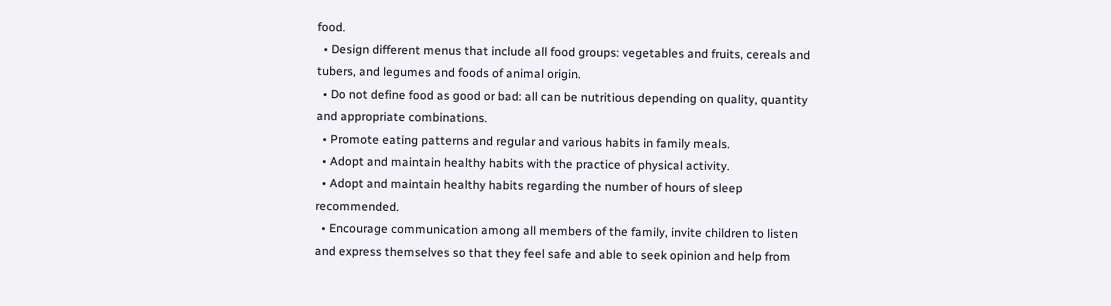food.
  • Design different menus that include all food groups: vegetables and fruits, cereals and tubers, and legumes and foods of animal origin.
  • Do not define food as good or bad: all can be nutritious depending on quality, quantity and appropriate combinations.
  • Promote eating patterns and regular and various habits in family meals.
  • Adopt and maintain healthy habits with the practice of physical activity.
  • Adopt and maintain healthy habits regarding the number of hours of sleep recommended.
  • Encourage communication among all members of the family, invite children to listen and express themselves so that they feel safe and able to seek opinion and help from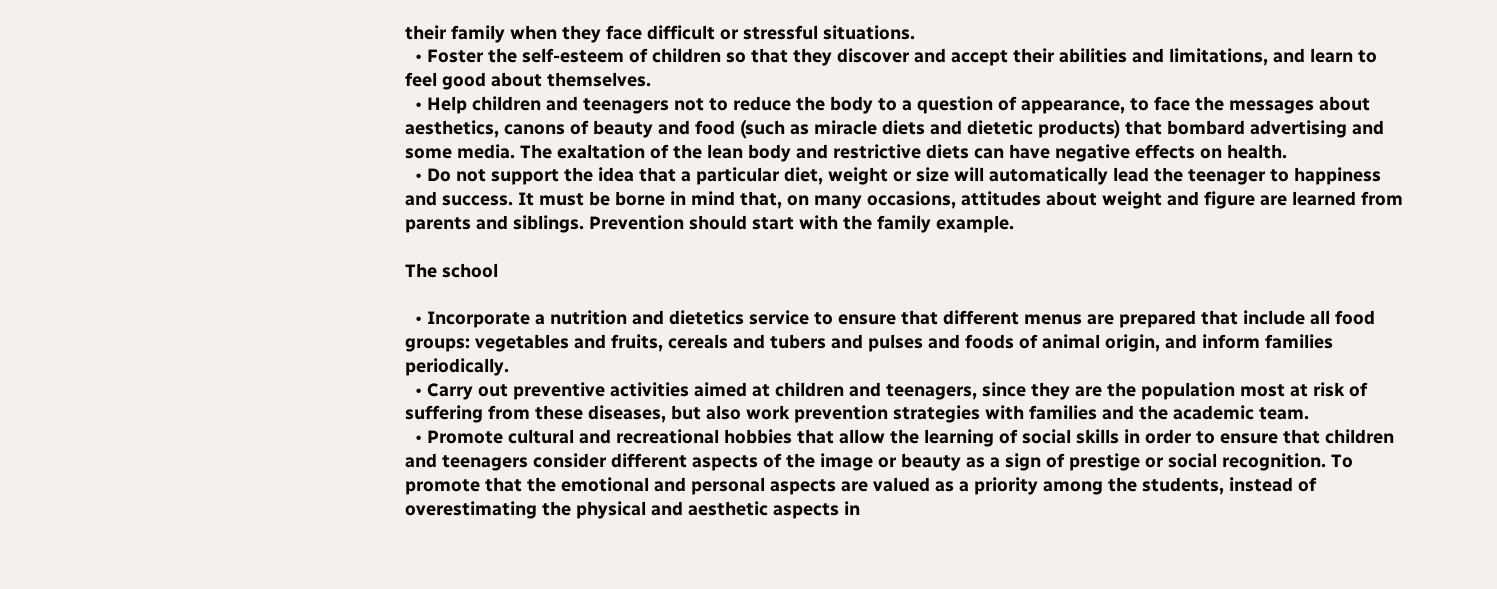their family when they face difficult or stressful situations.
  • Foster the self-esteem of children so that they discover and accept their abilities and limitations, and learn to feel good about themselves.
  • Help children and teenagers not to reduce the body to a question of appearance, to face the messages about aesthetics, canons of beauty and food (such as miracle diets and dietetic products) that bombard advertising and some media. The exaltation of the lean body and restrictive diets can have negative effects on health.
  • Do not support the idea that a particular diet, weight or size will automatically lead the teenager to happiness and success. It must be borne in mind that, on many occasions, attitudes about weight and figure are learned from parents and siblings. Prevention should start with the family example.

The school

  • Incorporate a nutrition and dietetics service to ensure that different menus are prepared that include all food groups: vegetables and fruits, cereals and tubers and pulses and foods of animal origin, and inform families periodically.
  • Carry out preventive activities aimed at children and teenagers, since they are the population most at risk of suffering from these diseases, but also work prevention strategies with families and the academic team.
  • Promote cultural and recreational hobbies that allow the learning of social skills in order to ensure that children and teenagers consider different aspects of the image or beauty as a sign of prestige or social recognition. To promote that the emotional and personal aspects are valued as a priority among the students, instead of overestimating the physical and aesthetic aspects in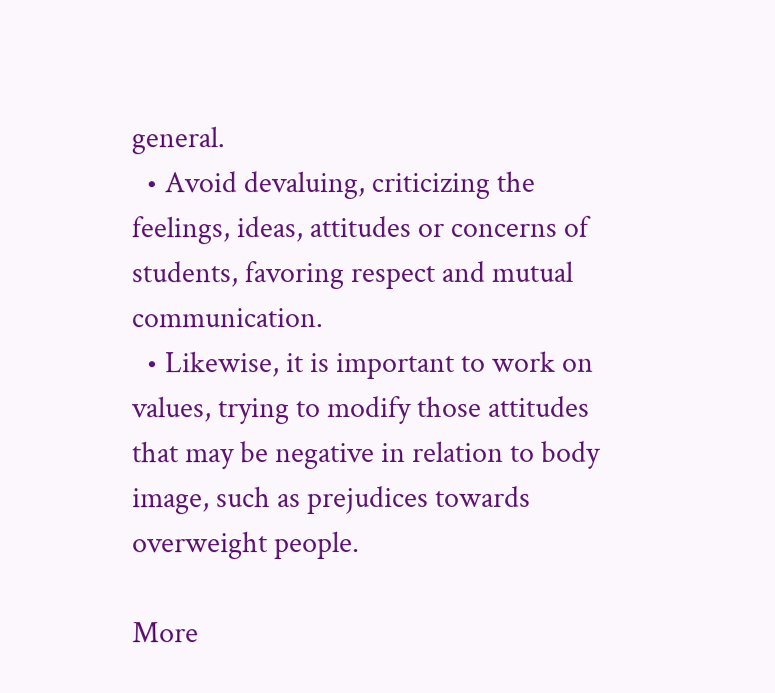general.
  • Avoid devaluing, criticizing the feelings, ideas, attitudes or concerns of students, favoring respect and mutual communication.
  • Likewise, it is important to work on values, trying to modify those attitudes that may be negative in relation to body image, such as prejudices towards overweight people.

More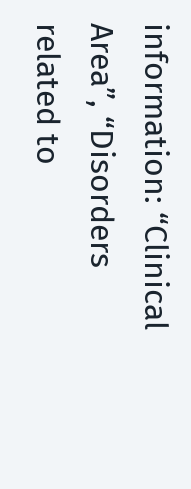information: “Clinical Area”, “Disorders related to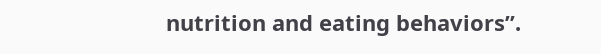nutrition and eating behaviors”.